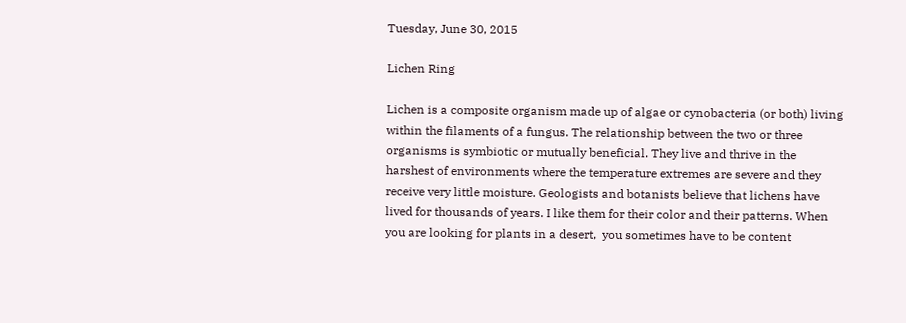Tuesday, June 30, 2015

Lichen Ring

Lichen is a composite organism made up of algae or cynobacteria (or both) living within the filaments of a fungus. The relationship between the two or three organisms is symbiotic or mutually beneficial. They live and thrive in the harshest of environments where the temperature extremes are severe and they receive very little moisture. Geologists and botanists believe that lichens have lived for thousands of years. I like them for their color and their patterns. When you are looking for plants in a desert,  you sometimes have to be content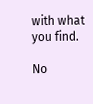with what you find.

No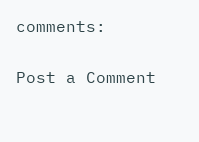comments:

Post a Comment